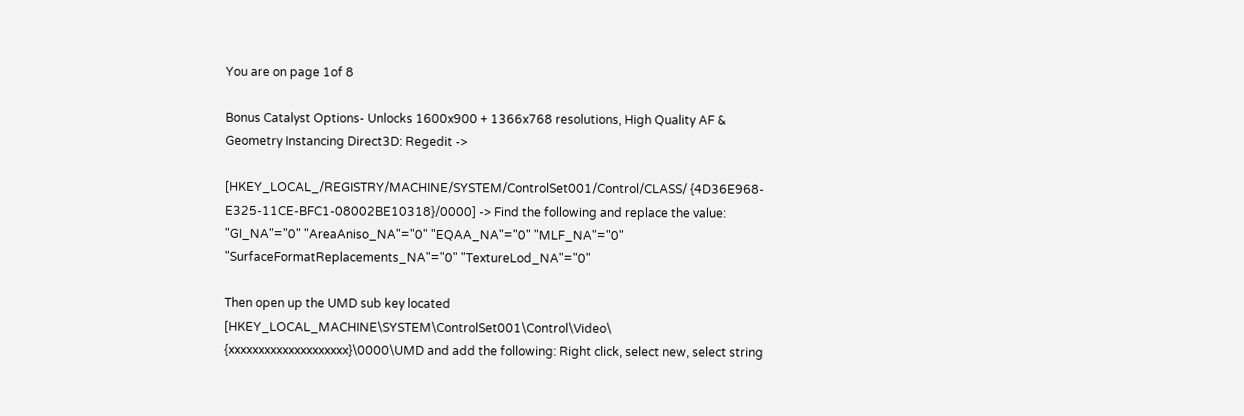You are on page 1of 8

Bonus Catalyst Options- Unlocks 1600x900 + 1366x768 resolutions, High Quality AF & Geometry Instancing Direct3D: Regedit ->

[HKEY_LOCAL_/REGISTRY/MACHINE/SYSTEM/ControlSet001/Control/CLASS/ {4D36E968-E325-11CE-BFC1-08002BE10318}/0000] -> Find the following and replace the value: "GI_NA"="0" "AreaAniso_NA"="0" "EQAA_NA"="0" "MLF_NA"="0" "SurfaceFormatReplacements_NA"="0" "TextureLod_NA"="0"

Then open up the UMD sub key located [HKEY_LOCAL_MACHINE\SYSTEM\ControlSet001\Control\Video\ {xxxxxxxxxxxxxxxxxxxx}\0000\UMD and add the following: Right click, select new, select string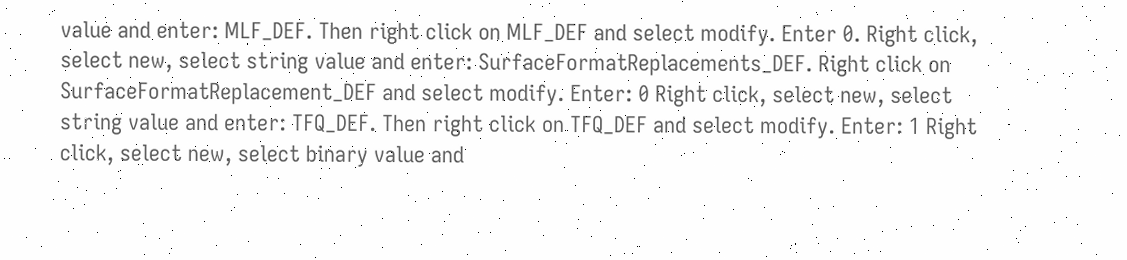value and enter: MLF_DEF. Then right click on MLF_DEF and select modify. Enter 0. Right click, select new, select string value and enter: SurfaceFormatReplacements_DEF. Right click on SurfaceFormatReplacement_DEF and select modify. Enter: 0 Right click, select new, select string value and enter: TFQ_DEF. Then right click on TFQ_DEF and select modify. Enter: 1 Right click, select new, select binary value and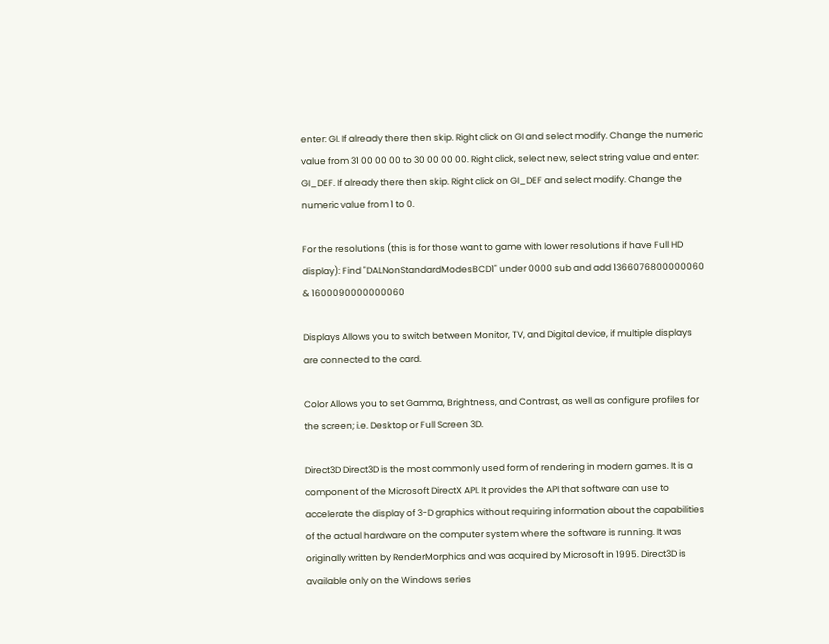enter: GI. If already there then skip. Right click on GI and select modify. Change the numeric value from 31 00 00 00 to 30 00 00 00. Right click, select new, select string value and enter: GI_DEF. If already there then skip. Right click on GI_DEF and select modify. Change the numeric value from 1 to 0.

For the resolutions (this is for those want to game with lower resolutions if have Full HD display): Find "DALNonStandardModesBCD1" under 0000 sub and add 1366076800000060 & 1600090000000060

Displays Allows you to switch between Monitor, TV, and Digital device, if multiple displays are connected to the card.

Color Allows you to set Gamma, Brightness, and Contrast, as well as configure profiles for the screen; i.e. Desktop or Full Screen 3D.

Direct3D Direct3D is the most commonly used form of rendering in modern games. It is a component of the Microsoft DirectX API. It provides the API that software can use to accelerate the display of 3-D graphics without requiring information about the capabilities of the actual hardware on the computer system where the software is running. It was originally written by RenderMorphics and was acquired by Microsoft in 1995. Direct3D is available only on the Windows series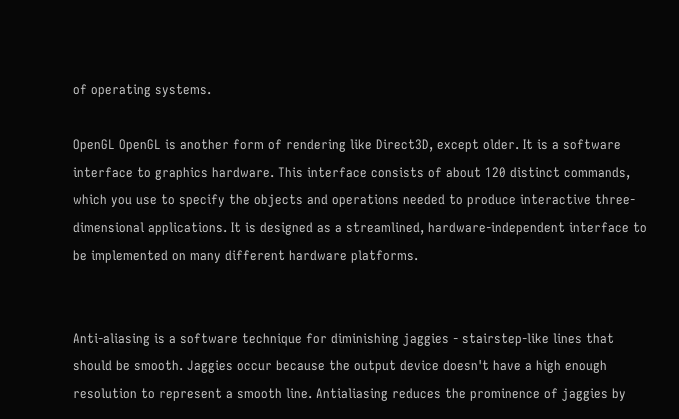of operating systems.

OpenGL OpenGL is another form of rendering like Direct3D, except older. It is a software interface to graphics hardware. This interface consists of about 120 distinct commands, which you use to specify the objects and operations needed to produce interactive three-dimensional applications. It is designed as a streamlined, hardware-independent interface to be implemented on many different hardware platforms.


Anti-aliasing is a software technique for diminishing jaggies - stairstep-like lines that should be smooth. Jaggies occur because the output device doesn't have a high enough resolution to represent a smooth line. Antialiasing reduces the prominence of jaggies by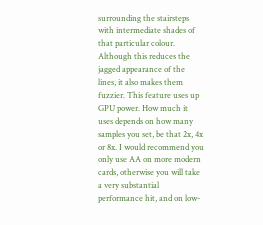surrounding the stairsteps with intermediate shades of that particular colour. Although this reduces the jagged appearance of the lines, it also makes them fuzzier. This feature uses up GPU power. How much it uses depends on how many samples you set, be that 2x, 4x or 8x. I would recommend you only use AA on more modern cards, otherwise you will take a very substantial performance hit, and on low-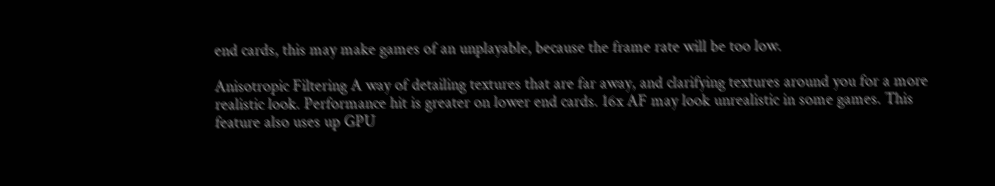end cards, this may make games of an unplayable, because the frame rate will be too low.

Anisotropic Filtering A way of detailing textures that are far away, and clarifying textures around you for a more realistic look. Performance hit is greater on lower end cards. 16x AF may look unrealistic in some games. This feature also uses up GPU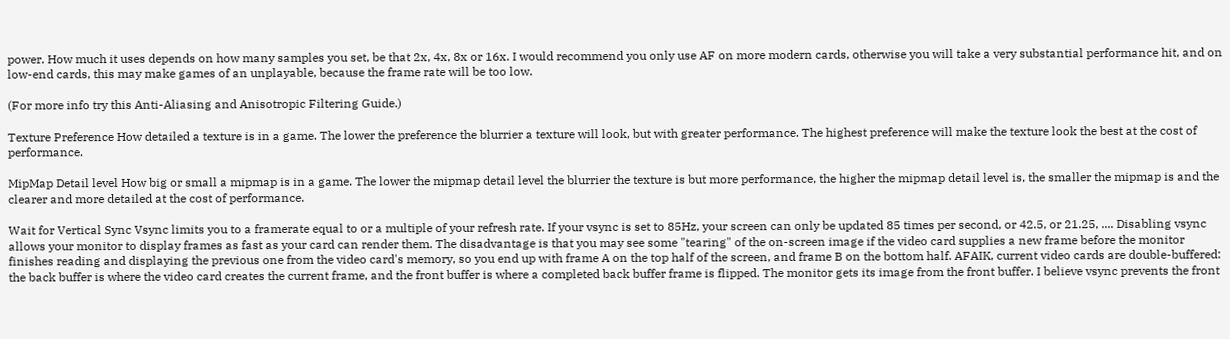power. How much it uses depends on how many samples you set, be that 2x, 4x, 8x or 16x. I would recommend you only use AF on more modern cards, otherwise you will take a very substantial performance hit, and on low-end cards, this may make games of an unplayable, because the frame rate will be too low.

(For more info try this Anti-Aliasing and Anisotropic Filtering Guide.)

Texture Preference How detailed a texture is in a game. The lower the preference the blurrier a texture will look, but with greater performance. The highest preference will make the texture look the best at the cost of performance.

MipMap Detail level How big or small a mipmap is in a game. The lower the mipmap detail level the blurrier the texture is but more performance, the higher the mipmap detail level is, the smaller the mipmap is and the clearer and more detailed at the cost of performance.

Wait for Vertical Sync Vsync limits you to a framerate equal to or a multiple of your refresh rate. If your vsync is set to 85Hz, your screen can only be updated 85 times per second, or 42.5, or 21.25, .... Disabling vsync allows your monitor to display frames as fast as your card can render them. The disadvantage is that you may see some "tearing" of the on-screen image if the video card supplies a new frame before the monitor finishes reading and displaying the previous one from the video card's memory, so you end up with frame A on the top half of the screen, and frame B on the bottom half. AFAIK, current video cards are double-buffered: the back buffer is where the video card creates the current frame, and the front buffer is where a completed back buffer frame is flipped. The monitor gets its image from the front buffer. I believe vsync prevents the front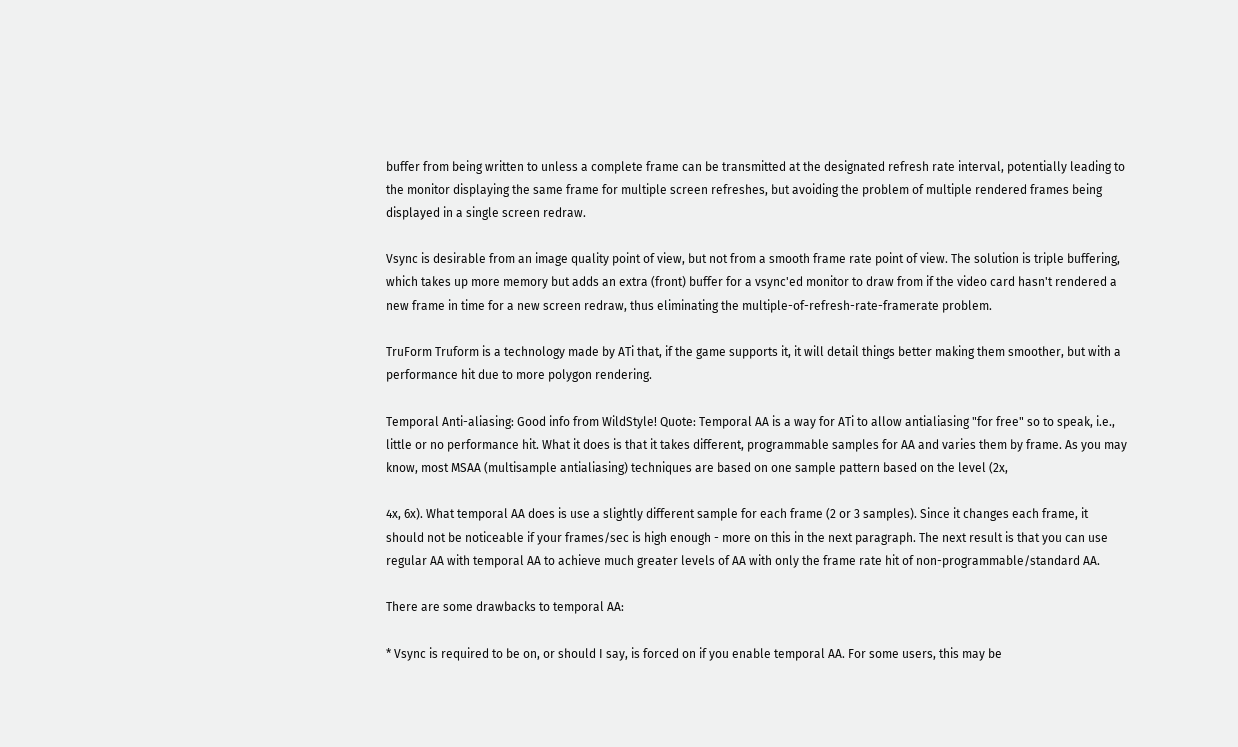buffer from being written to unless a complete frame can be transmitted at the designated refresh rate interval, potentially leading to the monitor displaying the same frame for multiple screen refreshes, but avoiding the problem of multiple rendered frames being displayed in a single screen redraw.

Vsync is desirable from an image quality point of view, but not from a smooth frame rate point of view. The solution is triple buffering, which takes up more memory but adds an extra (front) buffer for a vsync'ed monitor to draw from if the video card hasn't rendered a new frame in time for a new screen redraw, thus eliminating the multiple-of-refresh-rate-framerate problem.

TruForm Truform is a technology made by ATi that, if the game supports it, it will detail things better making them smoother, but with a performance hit due to more polygon rendering.

Temporal Anti-aliasing: Good info from WildStyle! Quote: Temporal AA is a way for ATi to allow antialiasing "for free" so to speak, i.e., little or no performance hit. What it does is that it takes different, programmable samples for AA and varies them by frame. As you may know, most MSAA (multisample antialiasing) techniques are based on one sample pattern based on the level (2x,

4x, 6x). What temporal AA does is use a slightly different sample for each frame (2 or 3 samples). Since it changes each frame, it should not be noticeable if your frames/sec is high enough - more on this in the next paragraph. The next result is that you can use regular AA with temporal AA to achieve much greater levels of AA with only the frame rate hit of non-programmable/standard AA.

There are some drawbacks to temporal AA:

* Vsync is required to be on, or should I say, is forced on if you enable temporal AA. For some users, this may be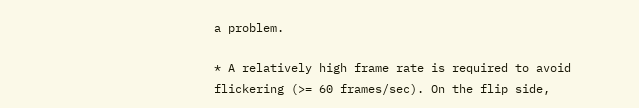a problem.

* A relatively high frame rate is required to avoid flickering (>= 60 frames/sec). On the flip side,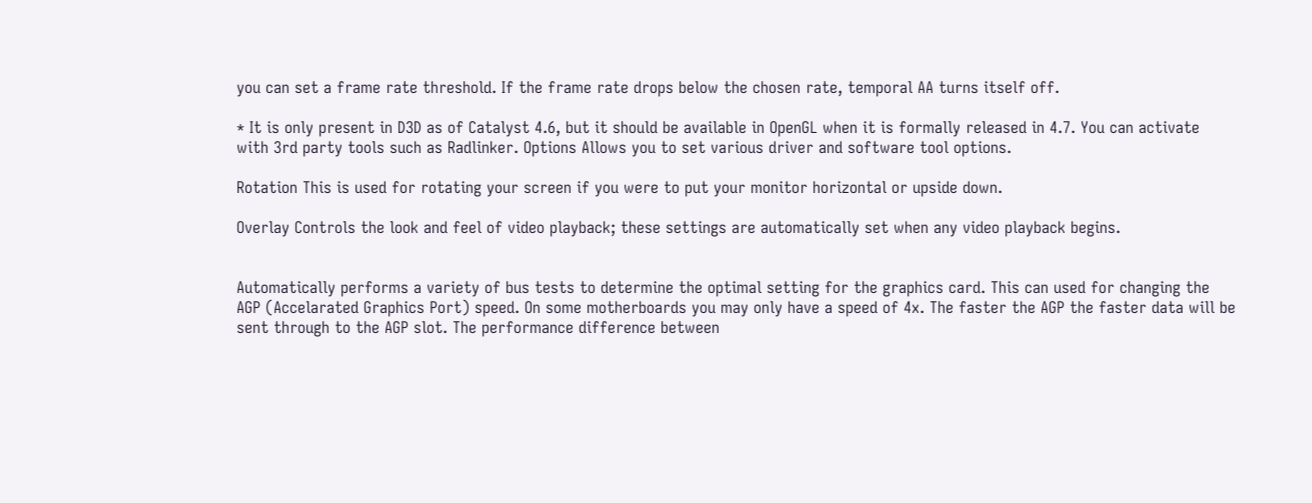you can set a frame rate threshold. If the frame rate drops below the chosen rate, temporal AA turns itself off.

* It is only present in D3D as of Catalyst 4.6, but it should be available in OpenGL when it is formally released in 4.7. You can activate with 3rd party tools such as Radlinker. Options Allows you to set various driver and software tool options.

Rotation This is used for rotating your screen if you were to put your monitor horizontal or upside down.

Overlay Controls the look and feel of video playback; these settings are automatically set when any video playback begins.


Automatically performs a variety of bus tests to determine the optimal setting for the graphics card. This can used for changing the AGP (Accelarated Graphics Port) speed. On some motherboards you may only have a speed of 4x. The faster the AGP the faster data will be sent through to the AGP slot. The performance difference between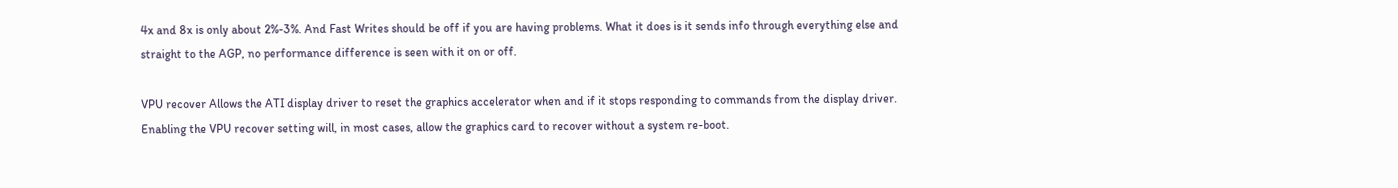4x and 8x is only about 2%-3%. And Fast Writes should be off if you are having problems. What it does is it sends info through everything else and straight to the AGP, no performance difference is seen with it on or off.

VPU recover Allows the ATI display driver to reset the graphics accelerator when and if it stops responding to commands from the display driver. Enabling the VPU recover setting will, in most cases, allow the graphics card to recover without a system re-boot.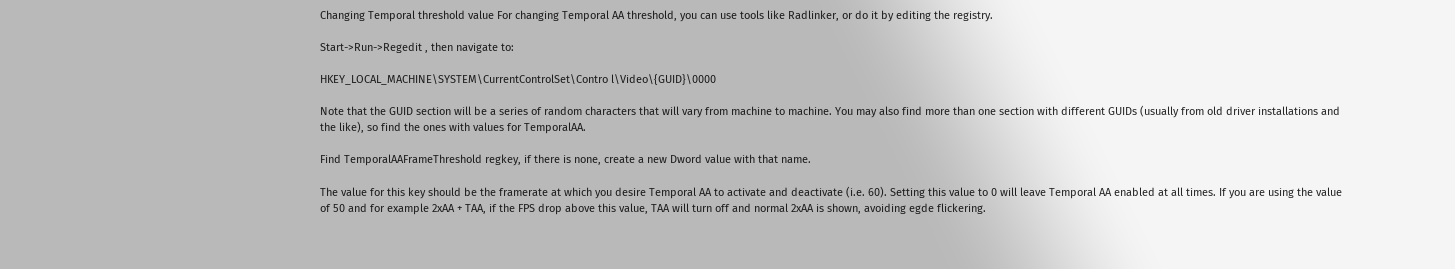Changing Temporal threshold value For changing Temporal AA threshold, you can use tools like Radlinker, or do it by editing the registry.

Start->Run->Regedit , then navigate to:

HKEY_LOCAL_MACHINE\SYSTEM\CurrentControlSet\Contro l\Video\{GUID}\0000

Note that the GUID section will be a series of random characters that will vary from machine to machine. You may also find more than one section with different GUIDs (usually from old driver installations and the like), so find the ones with values for TemporalAA.

Find TemporalAAFrameThreshold regkey, if there is none, create a new Dword value with that name.

The value for this key should be the framerate at which you desire Temporal AA to activate and deactivate (i.e. 60). Setting this value to 0 will leave Temporal AA enabled at all times. If you are using the value of 50 and for example 2xAA + TAA, if the FPS drop above this value, TAA will turn off and normal 2xAA is shown, avoiding egde flickering.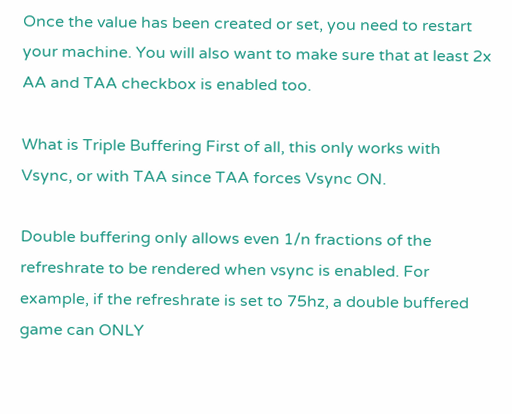Once the value has been created or set, you need to restart your machine. You will also want to make sure that at least 2x AA and TAA checkbox is enabled too.

What is Triple Buffering First of all, this only works with Vsync, or with TAA since TAA forces Vsync ON.

Double buffering only allows even 1/n fractions of the refreshrate to be rendered when vsync is enabled. For example, if the refreshrate is set to 75hz, a double buffered game can ONLY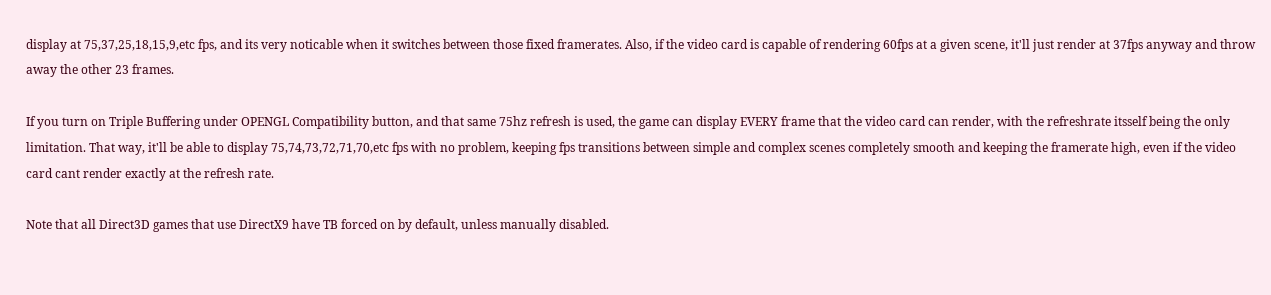display at 75,37,25,18,15,9,etc fps, and its very noticable when it switches between those fixed framerates. Also, if the video card is capable of rendering 60fps at a given scene, it'll just render at 37fps anyway and throw away the other 23 frames.

If you turn on Triple Buffering under OPENGL Compatibility button, and that same 75hz refresh is used, the game can display EVERY frame that the video card can render, with the refreshrate itsself being the only limitation. That way, it'll be able to display 75,74,73,72,71,70,etc fps with no problem, keeping fps transitions between simple and complex scenes completely smooth and keeping the framerate high, even if the video card cant render exactly at the refresh rate.

Note that all Direct3D games that use DirectX9 have TB forced on by default, unless manually disabled.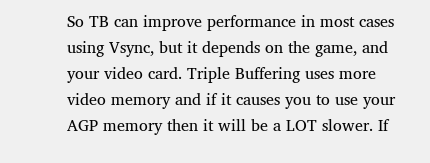So TB can improve performance in most cases using Vsync, but it depends on the game, and your video card. Triple Buffering uses more video memory and if it causes you to use your AGP memory then it will be a LOT slower. If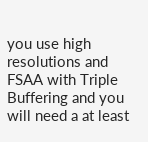you use high resolutions and FSAA with Triple Buffering and you will need a at least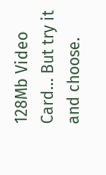128Mb Video Card... But try it and choose.